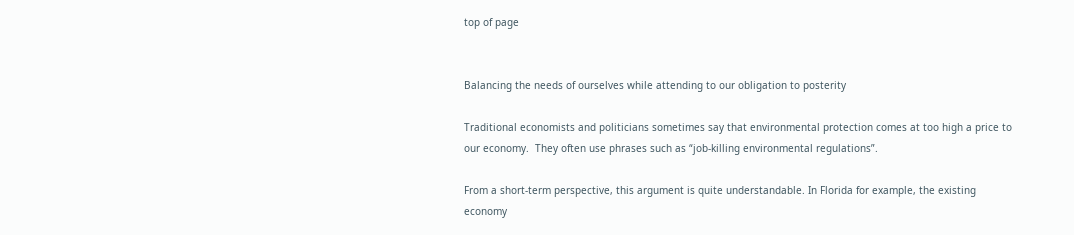top of page


Balancing the needs of ourselves while attending to our obligation to posterity

Traditional economists and politicians sometimes say that environmental protection comes at too high a price to our economy.  They often use phrases such as “job-killing environmental regulations”.

From a short-term perspective, this argument is quite understandable. In Florida for example, the existing economy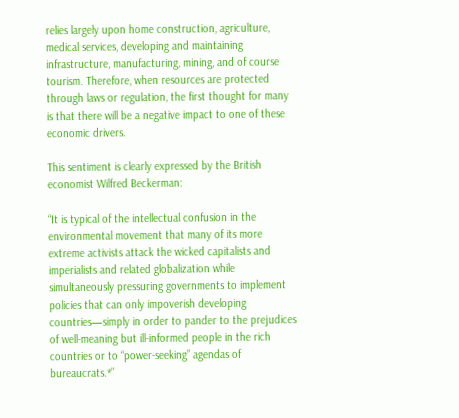relies largely upon home construction, agriculture, medical services, developing and maintaining infrastructure, manufacturing, mining, and of course tourism. Therefore, when resources are protected through laws or regulation, the first thought for many is that there will be a negative impact to one of these economic drivers.

This sentiment is clearly expressed by the British economist Wilfred Beckerman:

“It is typical of the intellectual confusion in the environmental movement that many of its more extreme activists attack the wicked capitalists and imperialists and related globalization while simultaneously pressuring governments to implement policies that can only impoverish developing countries—simply in order to pander to the prejudices of well-meaning but ill-informed people in the rich countries or to “power-seeking” agendas of bureaucrats.*”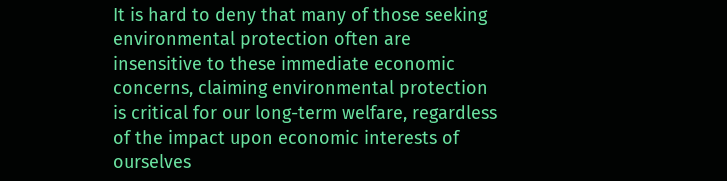It is hard to deny that many of those seeking environmental protection often are insensitive to these immediate economic concerns, claiming environmental protection is critical for our long-term welfare, regardless of the impact upon economic interests of ourselves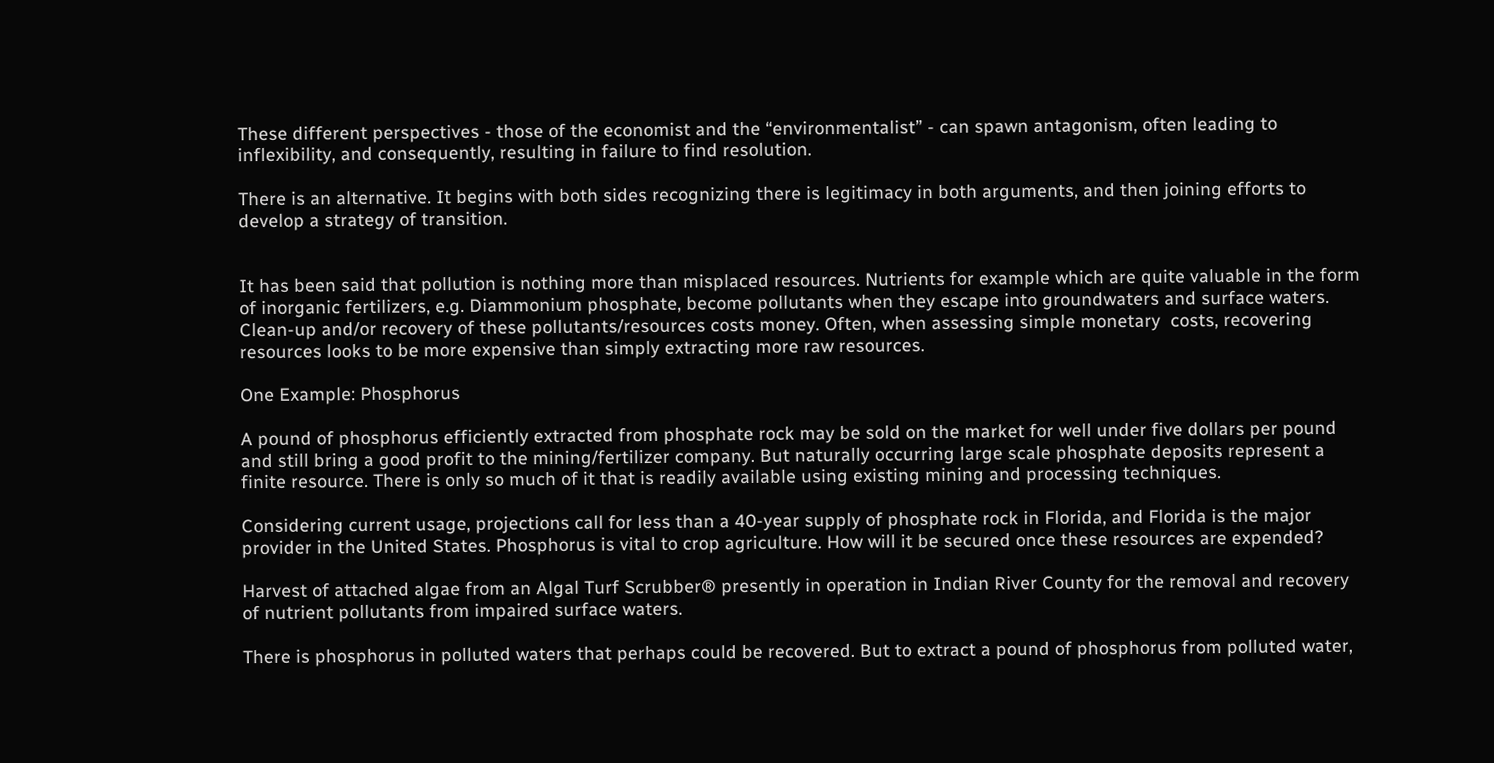These different perspectives - those of the economist and the “environmentalist” - can spawn antagonism, often leading to inflexibility, and consequently, resulting in failure to find resolution.

There is an alternative. It begins with both sides recognizing there is legitimacy in both arguments, and then joining efforts to develop a strategy of transition.


It has been said that pollution is nothing more than misplaced resources. Nutrients for example which are quite valuable in the form of inorganic fertilizers, e.g. Diammonium phosphate, become pollutants when they escape into groundwaters and surface waters. Clean-up and/or recovery of these pollutants/resources costs money. Often, when assessing simple monetary  costs, recovering resources looks to be more expensive than simply extracting more raw resources.

One Example: Phosphorus

A pound of phosphorus efficiently extracted from phosphate rock may be sold on the market for well under five dollars per pound and still bring a good profit to the mining/fertilizer company. But naturally occurring large scale phosphate deposits represent a finite resource. There is only so much of it that is readily available using existing mining and processing techniques.

Considering current usage, projections call for less than a 40-year supply of phosphate rock in Florida, and Florida is the major provider in the United States. Phosphorus is vital to crop agriculture. How will it be secured once these resources are expended?

Harvest of attached algae from an Algal Turf Scrubber® presently in operation in Indian River County for the removal and recovery of nutrient pollutants from impaired surface waters.

There is phosphorus in polluted waters that perhaps could be recovered. But to extract a pound of phosphorus from polluted water,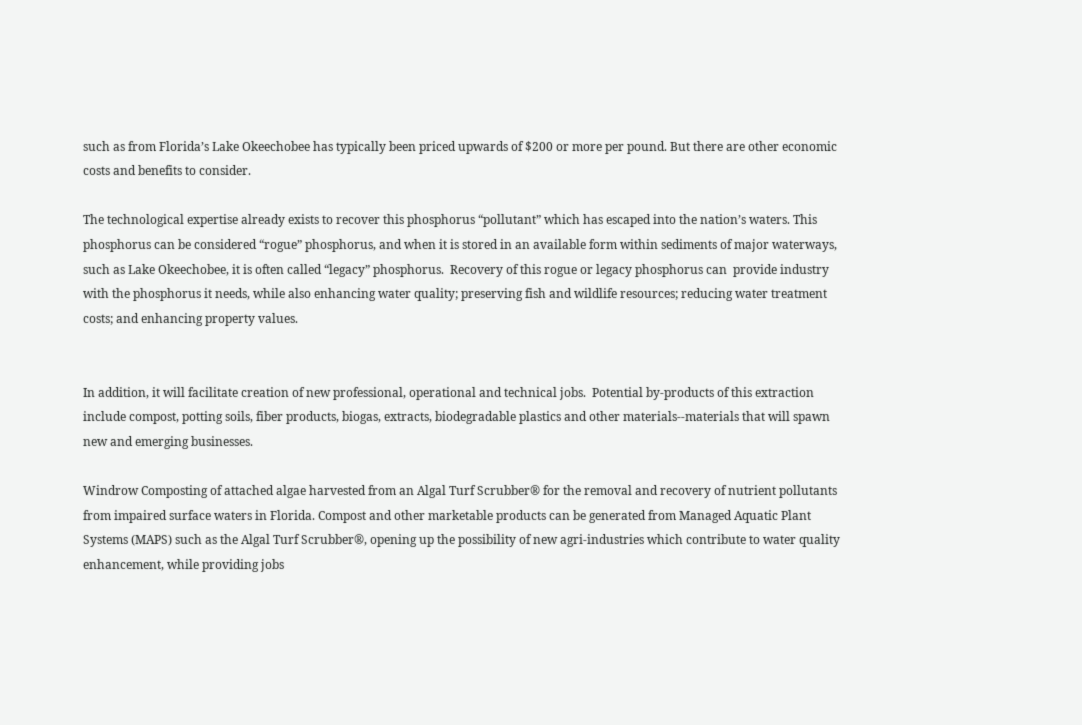such as from Florida’s Lake Okeechobee has typically been priced upwards of $200 or more per pound. But there are other economic costs and benefits to consider.

The technological expertise already exists to recover this phosphorus “pollutant” which has escaped into the nation’s waters. This phosphorus can be considered “rogue” phosphorus, and when it is stored in an available form within sediments of major waterways, such as Lake Okeechobee, it is often called “legacy” phosphorus.  Recovery of this rogue or legacy phosphorus can  provide industry with the phosphorus it needs, while also enhancing water quality; preserving fish and wildlife resources; reducing water treatment costs; and enhancing property values.


In addition, it will facilitate creation of new professional, operational and technical jobs.  Potential by-products of this extraction include compost, potting soils, fiber products, biogas, extracts, biodegradable plastics and other materials--materials that will spawn new and emerging businesses.

Windrow Composting of attached algae harvested from an Algal Turf Scrubber® for the removal and recovery of nutrient pollutants from impaired surface waters in Florida. Compost and other marketable products can be generated from Managed Aquatic Plant Systems (MAPS) such as the Algal Turf Scrubber®, opening up the possibility of new agri-industries which contribute to water quality enhancement, while providing jobs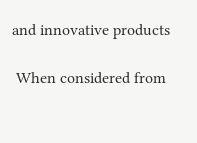and innovative products

 When considered from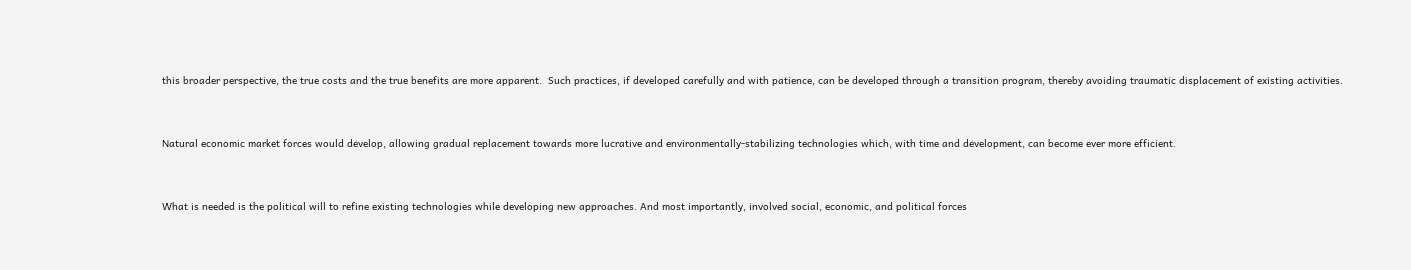this broader perspective, the true costs and the true benefits are more apparent.  Such practices, if developed carefully and with patience, can be developed through a transition program, thereby avoiding traumatic displacement of existing activities.


Natural economic market forces would develop, allowing gradual replacement towards more lucrative and environmentally-stabilizing technologies which, with time and development, can become ever more efficient.


What is needed is the political will to refine existing technologies while developing new approaches. And most importantly, involved social, economic, and political forces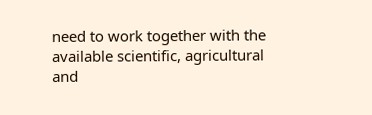need to work together with the available scientific, agricultural and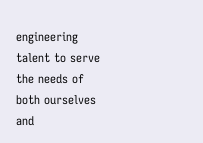engineering talent to serve the needs of both ourselves and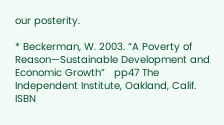our posterity.

* Beckerman, W. 2003. “A Poverty of Reason—Sustainable Development and Economic Growth”   pp47 The Independent Institute, Oakland, Calif. ISBN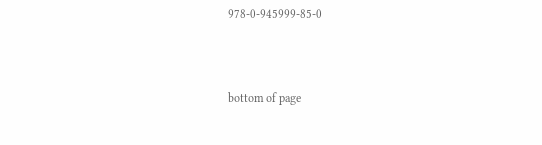978-0-945999-85-0



bottom of page